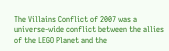The Villains Conflict of 2007 was a universe-wide conflict between the allies of the LEGO Planet and the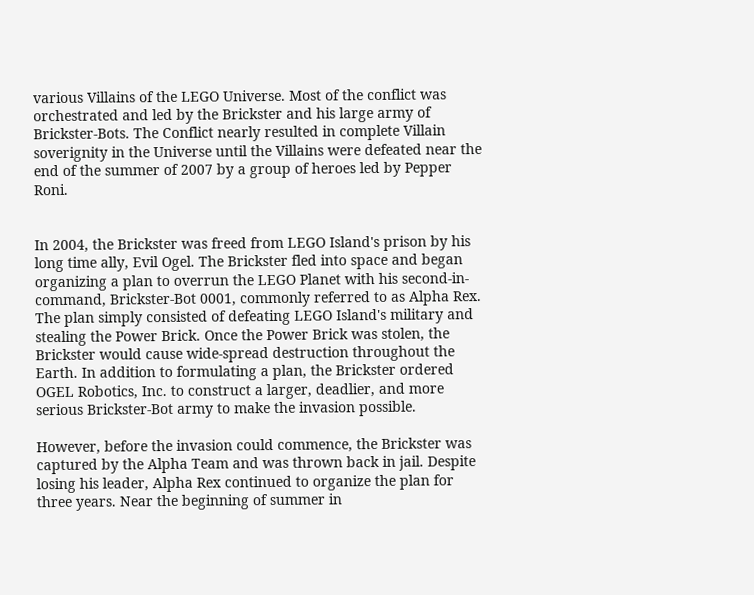various Villains of the LEGO Universe. Most of the conflict was orchestrated and led by the Brickster and his large army of Brickster-Bots. The Conflict nearly resulted in complete Villain soverignity in the Universe until the Villains were defeated near the end of the summer of 2007 by a group of heroes led by Pepper Roni.


In 2004, the Brickster was freed from LEGO Island's prison by his long time ally, Evil Ogel. The Brickster fled into space and began organizing a plan to overrun the LEGO Planet with his second-in-command, Brickster-Bot 0001, commonly referred to as Alpha Rex. The plan simply consisted of defeating LEGO Island's military and stealing the Power Brick. Once the Power Brick was stolen, the Brickster would cause wide-spread destruction throughout the Earth. In addition to formulating a plan, the Brickster ordered OGEL Robotics, Inc. to construct a larger, deadlier, and more serious Brickster-Bot army to make the invasion possible.

However, before the invasion could commence, the Brickster was captured by the Alpha Team and was thrown back in jail. Despite losing his leader, Alpha Rex continued to organize the plan for three years. Near the beginning of summer in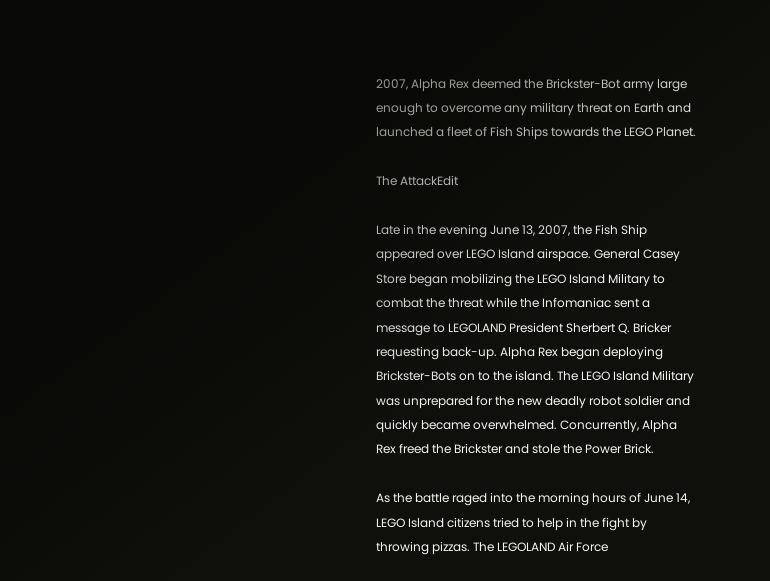2007, Alpha Rex deemed the Brickster-Bot army large enough to overcome any military threat on Earth and launched a fleet of Fish Ships towards the LEGO Planet.

The AttackEdit

Late in the evening June 13, 2007, the Fish Ship appeared over LEGO Island airspace. General Casey Store began mobilizing the LEGO Island Military to combat the threat while the Infomaniac sent a message to LEGOLAND President Sherbert Q. Bricker requesting back-up. Alpha Rex began deploying Brickster-Bots on to the island. The LEGO Island Military was unprepared for the new deadly robot soldier and quickly became overwhelmed. Concurrently, Alpha Rex freed the Brickster and stole the Power Brick.

As the battle raged into the morning hours of June 14, LEGO Island citizens tried to help in the fight by throwing pizzas. The LEGOLAND Air Force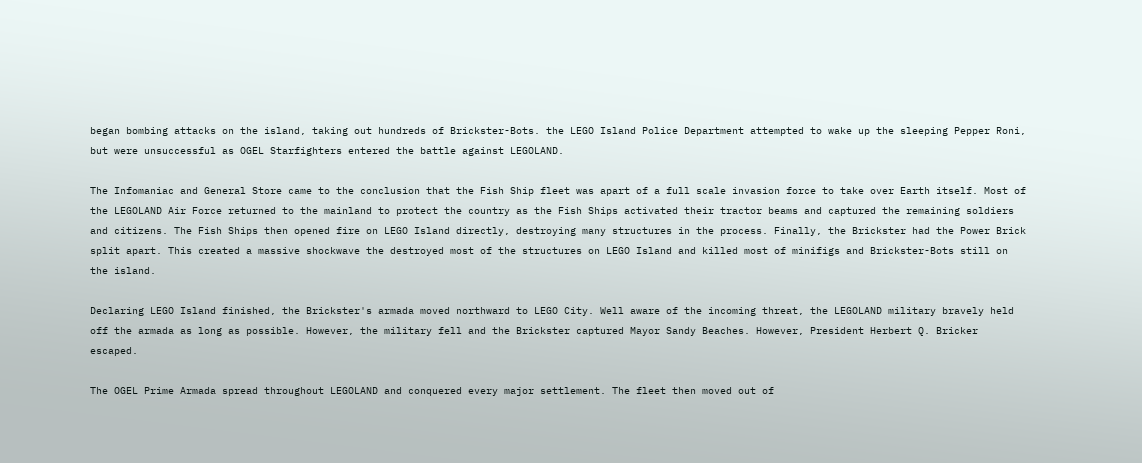began bombing attacks on the island, taking out hundreds of Brickster-Bots. the LEGO Island Police Department attempted to wake up the sleeping Pepper Roni, but were unsuccessful as OGEL Starfighters entered the battle against LEGOLAND.

The Infomaniac and General Store came to the conclusion that the Fish Ship fleet was apart of a full scale invasion force to take over Earth itself. Most of the LEGOLAND Air Force returned to the mainland to protect the country as the Fish Ships activated their tractor beams and captured the remaining soldiers and citizens. The Fish Ships then opened fire on LEGO Island directly, destroying many structures in the process. Finally, the Brickster had the Power Brick split apart. This created a massive shockwave the destroyed most of the structures on LEGO Island and killed most of minifigs and Brickster-Bots still on the island.

Declaring LEGO Island finished, the Brickster's armada moved northward to LEGO City. Well aware of the incoming threat, the LEGOLAND military bravely held off the armada as long as possible. However, the military fell and the Brickster captured Mayor Sandy Beaches. However, President Herbert Q. Bricker escaped.

The OGEL Prime Armada spread throughout LEGOLAND and conquered every major settlement. The fleet then moved out of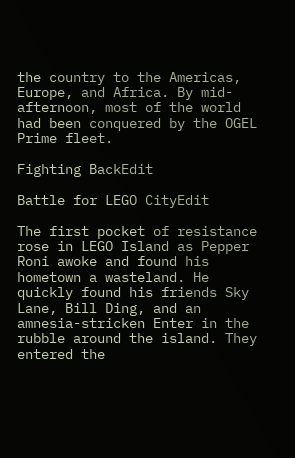the country to the Americas, Europe, and Africa. By mid-afternoon, most of the world had been conquered by the OGEL Prime fleet.

Fighting BackEdit

Battle for LEGO CityEdit

The first pocket of resistance rose in LEGO Island as Pepper Roni awoke and found his hometown a wasteland. He quickly found his friends Sky Lane, Bill Ding, and an amnesia-stricken Enter in the rubble around the island. They entered the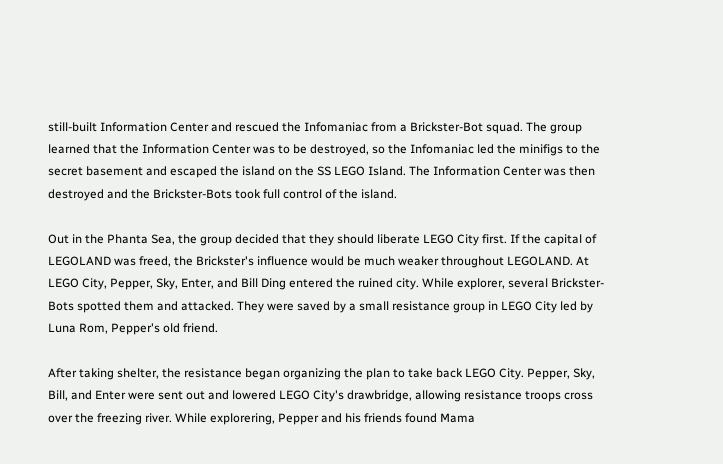still-built Information Center and rescued the Infomaniac from a Brickster-Bot squad. The group learned that the Information Center was to be destroyed, so the Infomaniac led the minifigs to the secret basement and escaped the island on the SS LEGO Island. The Information Center was then destroyed and the Brickster-Bots took full control of the island.

Out in the Phanta Sea, the group decided that they should liberate LEGO City first. If the capital of LEGOLAND was freed, the Brickster's influence would be much weaker throughout LEGOLAND. At LEGO City, Pepper, Sky, Enter, and Bill Ding entered the ruined city. While explorer, several Brickster-Bots spotted them and attacked. They were saved by a small resistance group in LEGO City led by Luna Rom, Pepper's old friend.

After taking shelter, the resistance began organizing the plan to take back LEGO City. Pepper, Sky, Bill, and Enter were sent out and lowered LEGO City's drawbridge, allowing resistance troops cross over the freezing river. While explorering, Pepper and his friends found Mama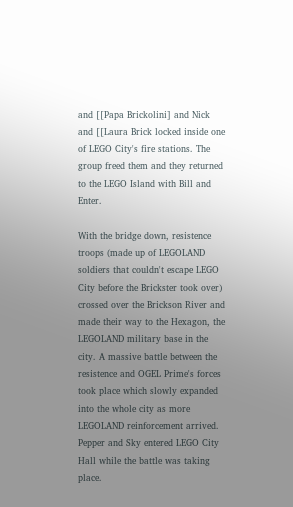and [[Papa Brickolini] and Nick and [[Laura Brick locked inside one of LEGO City's fire stations. The group freed them and they returned to the LEGO Island with Bill and Enter.

With the bridge down, resistence troops (made up of LEGOLAND soldiers that couldn't escape LEGO City before the Brickster took over) crossed over the Brickson River and made their way to the Hexagon, the LEGOLAND military base in the city. A massive battle between the resistence and OGEL Prime's forces took place which slowly expanded into the whole city as more LEGOLAND reinforcement arrived. Pepper and Sky entered LEGO City Hall while the battle was taking place.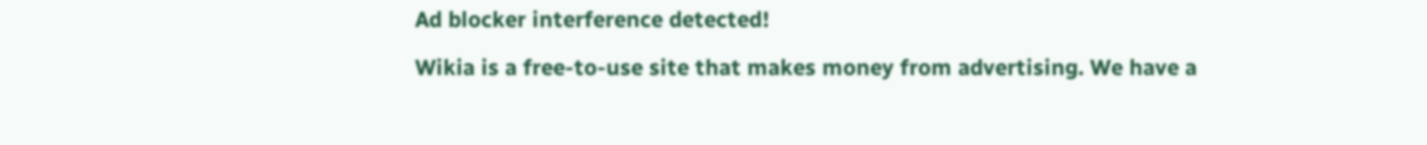Ad blocker interference detected!

Wikia is a free-to-use site that makes money from advertising. We have a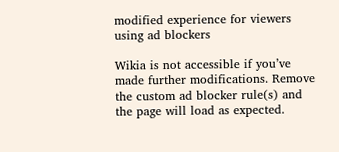modified experience for viewers using ad blockers

Wikia is not accessible if you’ve made further modifications. Remove the custom ad blocker rule(s) and the page will load as expected.